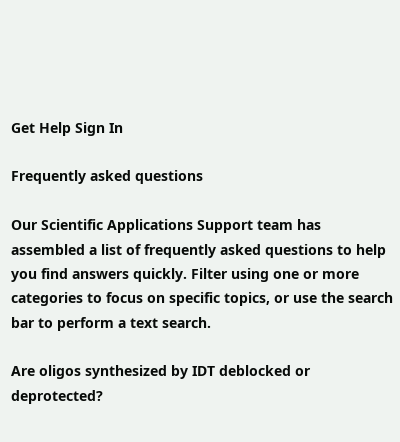Get Help Sign In

Frequently asked questions

Our Scientific Applications Support team has assembled a list of frequently asked questions to help you find answers quickly. Filter using one or more categories to focus on specific topics, or use the search bar to perform a text search.

Are oligos synthesized by IDT deblocked or deprotected?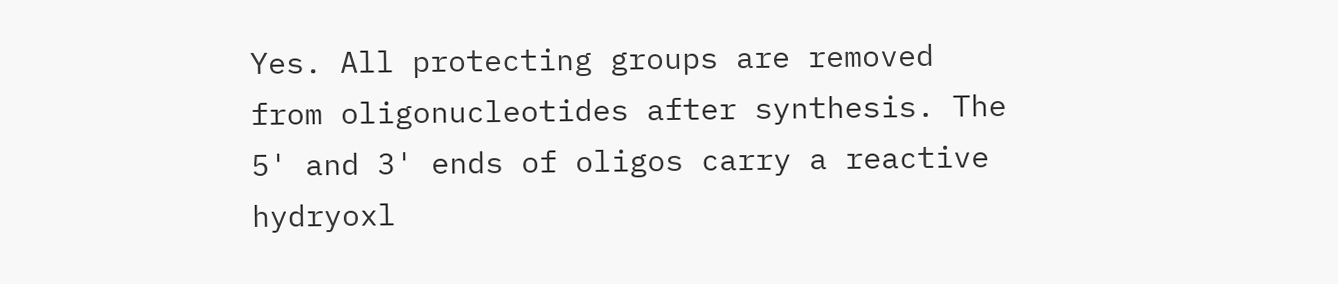Yes. All protecting groups are removed from oligonucleotides after synthesis. The 5' and 3' ends of oligos carry a reactive hydryoxl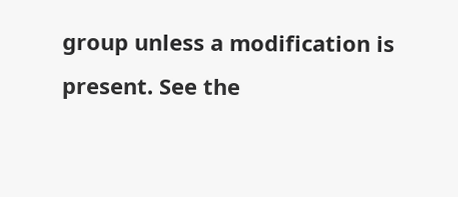group unless a modification is present. See the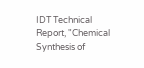IDT Technical Report, "Chemical Synthesis of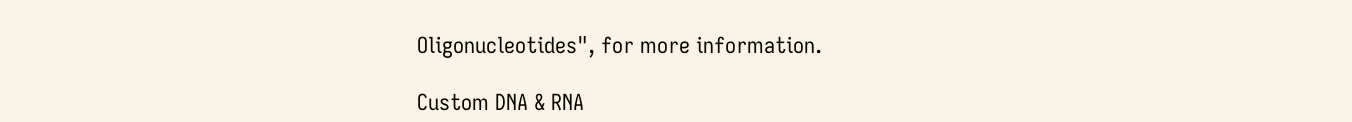Oligonucleotides", for more information.

Custom DNA & RNA